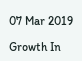07 Mar 2019

Growth In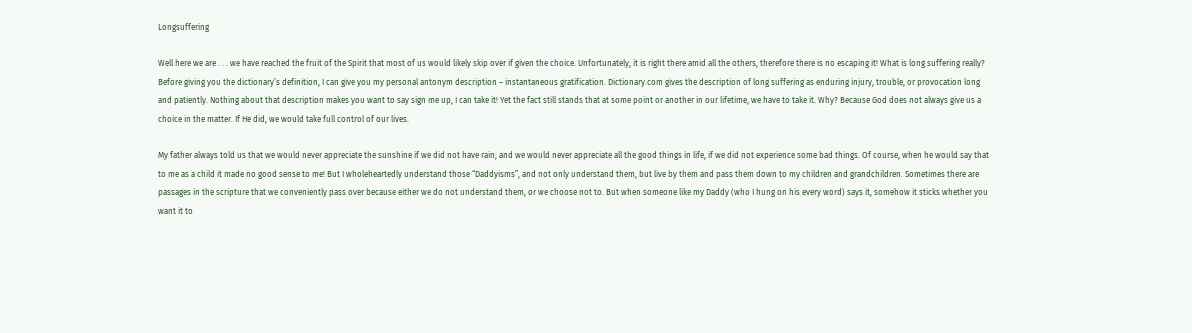Longsuffering

Well here we are . . . we have reached the fruit of the Spirit that most of us would likely skip over if given the choice. Unfortunately, it is right there amid all the others, therefore there is no escaping it! What is long suffering really? Before giving you the dictionary’s definition, I can give you my personal antonym description – instantaneous gratification. Dictionary.com gives the description of long suffering as enduring injury, trouble, or provocation long and patiently. Nothing about that description makes you want to say sign me up, I can take it! Yet the fact still stands that at some point or another in our lifetime, we have to take it. Why? Because God does not always give us a choice in the matter. If He did, we would take full control of our lives.

My father always told us that we would never appreciate the sunshine if we did not have rain; and we would never appreciate all the good things in life, if we did not experience some bad things. Of course, when he would say that to me as a child it made no good sense to me! But I wholeheartedly understand those “Daddyisms”, and not only understand them, but live by them and pass them down to my children and grandchildren. Sometimes there are passages in the scripture that we conveniently pass over because either we do not understand them, or we choose not to. But when someone like my Daddy (who I hung on his every word) says it, somehow it sticks whether you want it to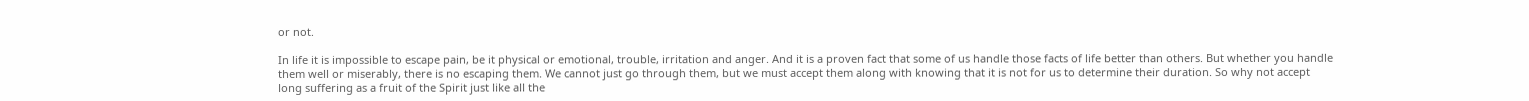or not.

In life it is impossible to escape pain, be it physical or emotional, trouble, irritation and anger. And it is a proven fact that some of us handle those facts of life better than others. But whether you handle them well or miserably, there is no escaping them. We cannot just go through them, but we must accept them along with knowing that it is not for us to determine their duration. So why not accept long suffering as a fruit of the Spirit just like all the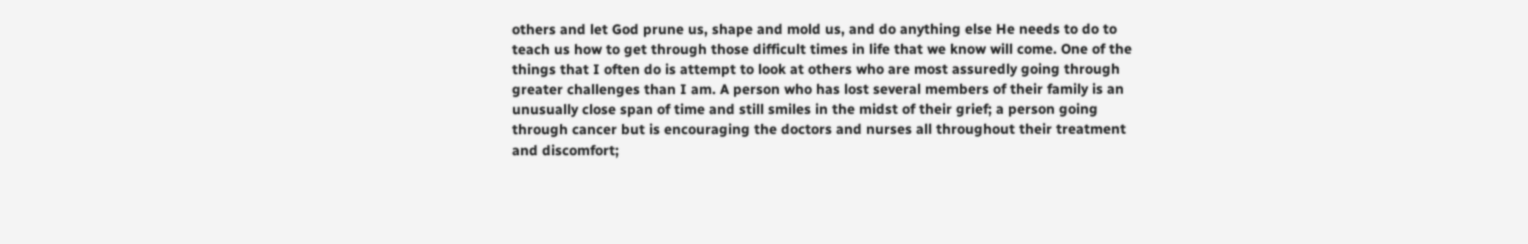others and let God prune us, shape and mold us, and do anything else He needs to do to teach us how to get through those difficult times in life that we know will come. One of the things that I often do is attempt to look at others who are most assuredly going through greater challenges than I am. A person who has lost several members of their family is an unusually close span of time and still smiles in the midst of their grief; a person going through cancer but is encouraging the doctors and nurses all throughout their treatment and discomfort;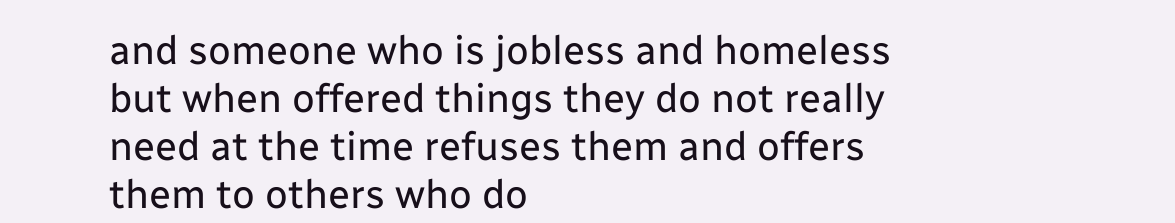and someone who is jobless and homeless but when offered things they do not really need at the time refuses them and offers them to others who do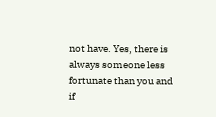not have. Yes, there is always someone less fortunate than you and if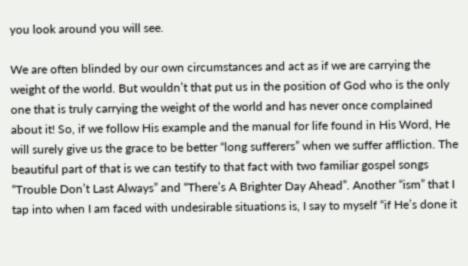you look around you will see.

We are often blinded by our own circumstances and act as if we are carrying the weight of the world. But wouldn’t that put us in the position of God who is the only one that is truly carrying the weight of the world and has never once complained about it! So, if we follow His example and the manual for life found in His Word, He will surely give us the grace to be better “long sufferers” when we suffer affliction. The beautiful part of that is we can testify to that fact with two familiar gospel songs “Trouble Don’t Last Always” and “There’s A Brighter Day Ahead”. Another “ism” that I tap into when I am faced with undesirable situations is, I say to myself “if He’s done it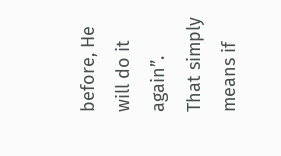before, He will do it again”. That simply means if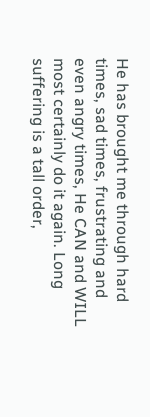He has brought me through hard times, sad times, frustrating and even angry times, He CAN and WILL most certainly do it again. Long suffering is a tall order,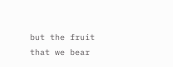but the fruit that we bear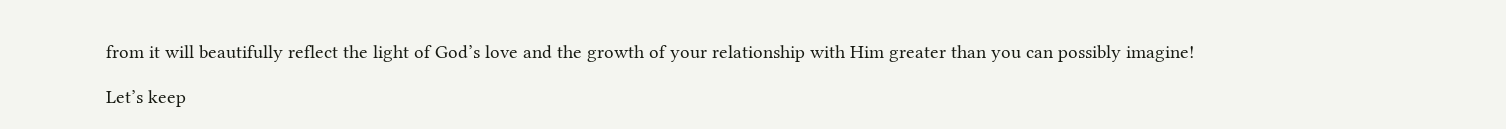from it will beautifully reflect the light of God’s love and the growth of your relationship with Him greater than you can possibly imagine!

Let’s keep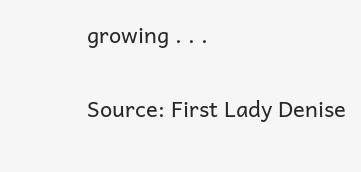growing . . .

Source: First Lady Denise